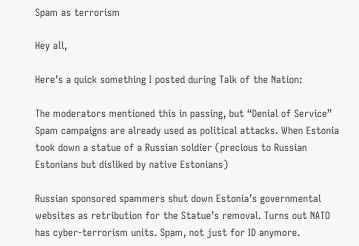Spam as terrorism

Hey all,

Here’s a quick something I posted during Talk of the Nation:

The moderators mentioned this in passing, but “Denial of Service” Spam campaigns are already used as political attacks. When Estonia took down a statue of a Russian soldier (precious to Russian Estonians but disliked by native Estonians)

Russian sponsored spammers shut down Estonia’s governmental websites as retribution for the Statue’s removal. Turns out NATO has cyber-terrorism units. Spam, not just for ID anymore.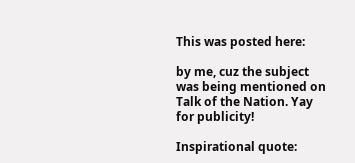This was posted here:

by me, cuz the subject was being mentioned on Talk of the Nation. Yay for publicity!

Inspirational quote: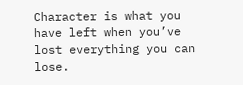Character is what you have left when you’ve lost everything you can lose.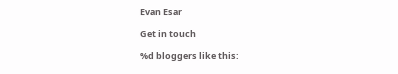Evan Esar

Get in touch

%d bloggers like this: